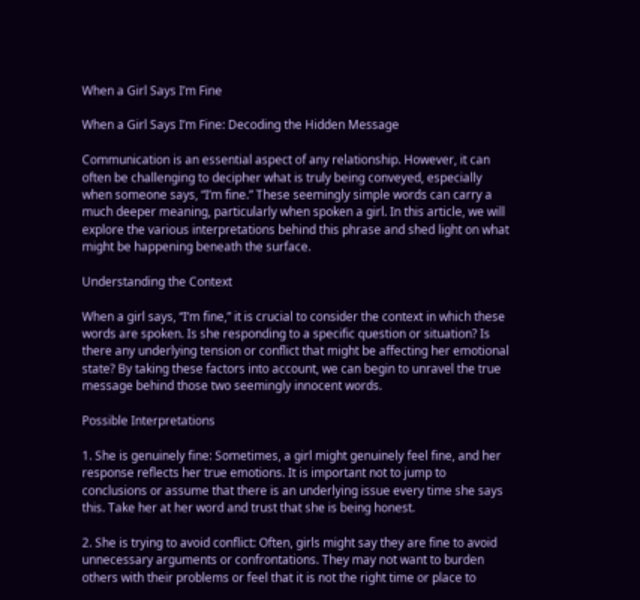When a Girl Says I’m Fine

When a Girl Says I’m Fine: Decoding the Hidden Message

Communication is an essential aspect of any relationship. However, it can often be challenging to decipher what is truly being conveyed, especially when someone says, “I’m fine.” These seemingly simple words can carry a much deeper meaning, particularly when spoken a girl. In this article, we will explore the various interpretations behind this phrase and shed light on what might be happening beneath the surface.

Understanding the Context

When a girl says, “I’m fine,” it is crucial to consider the context in which these words are spoken. Is she responding to a specific question or situation? Is there any underlying tension or conflict that might be affecting her emotional state? By taking these factors into account, we can begin to unravel the true message behind those two seemingly innocent words.

Possible Interpretations

1. She is genuinely fine: Sometimes, a girl might genuinely feel fine, and her response reflects her true emotions. It is important not to jump to conclusions or assume that there is an underlying issue every time she says this. Take her at her word and trust that she is being honest.

2. She is trying to avoid conflict: Often, girls might say they are fine to avoid unnecessary arguments or confrontations. They may not want to burden others with their problems or feel that it is not the right time or place to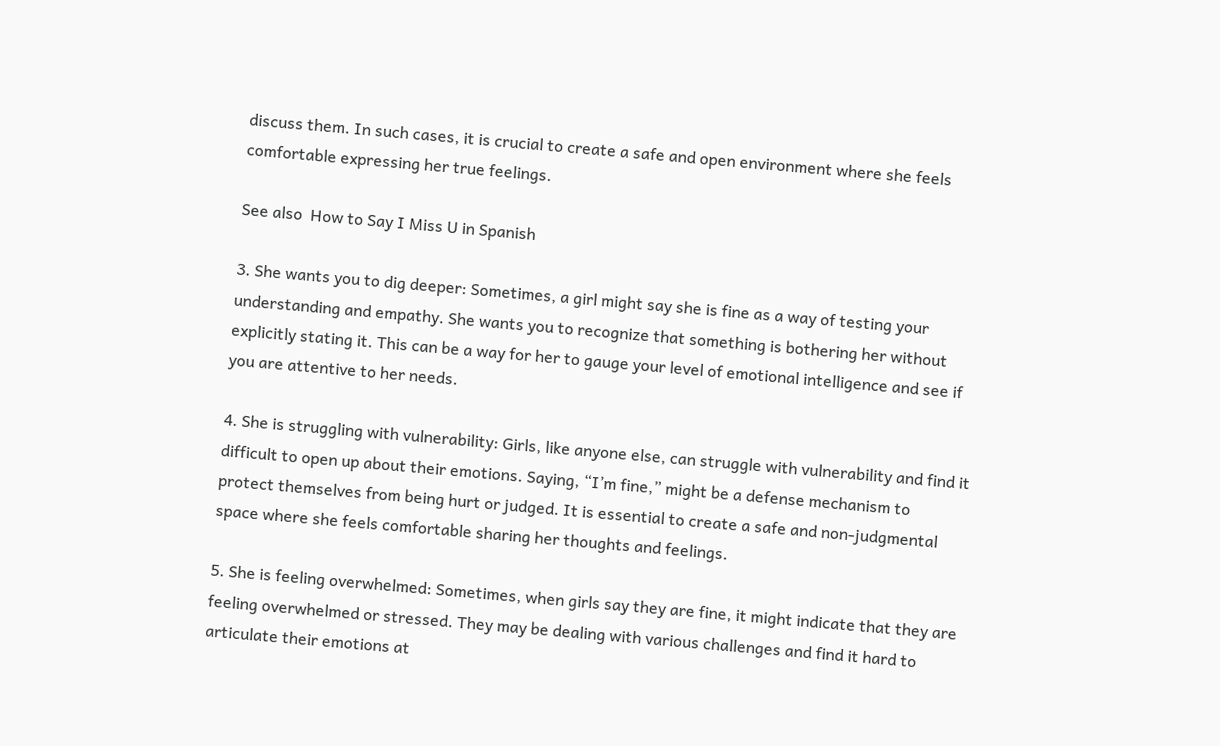discuss them. In such cases, it is crucial to create a safe and open environment where she feels comfortable expressing her true feelings.

See also  How to Say I Miss U in Spanish

3. She wants you to dig deeper: Sometimes, a girl might say she is fine as a way of testing your understanding and empathy. She wants you to recognize that something is bothering her without explicitly stating it. This can be a way for her to gauge your level of emotional intelligence and see if you are attentive to her needs.

4. She is struggling with vulnerability: Girls, like anyone else, can struggle with vulnerability and find it difficult to open up about their emotions. Saying, “I’m fine,” might be a defense mechanism to protect themselves from being hurt or judged. It is essential to create a safe and non-judgmental space where she feels comfortable sharing her thoughts and feelings.

5. She is feeling overwhelmed: Sometimes, when girls say they are fine, it might indicate that they are feeling overwhelmed or stressed. They may be dealing with various challenges and find it hard to articulate their emotions at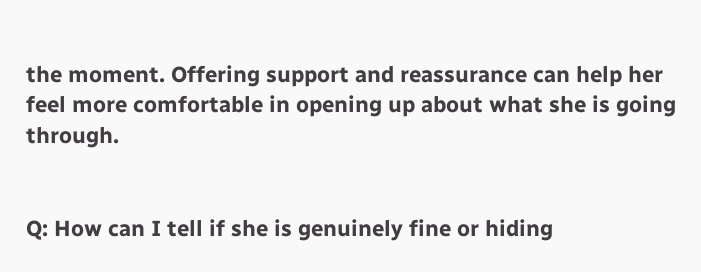the moment. Offering support and reassurance can help her feel more comfortable in opening up about what she is going through.


Q: How can I tell if she is genuinely fine or hiding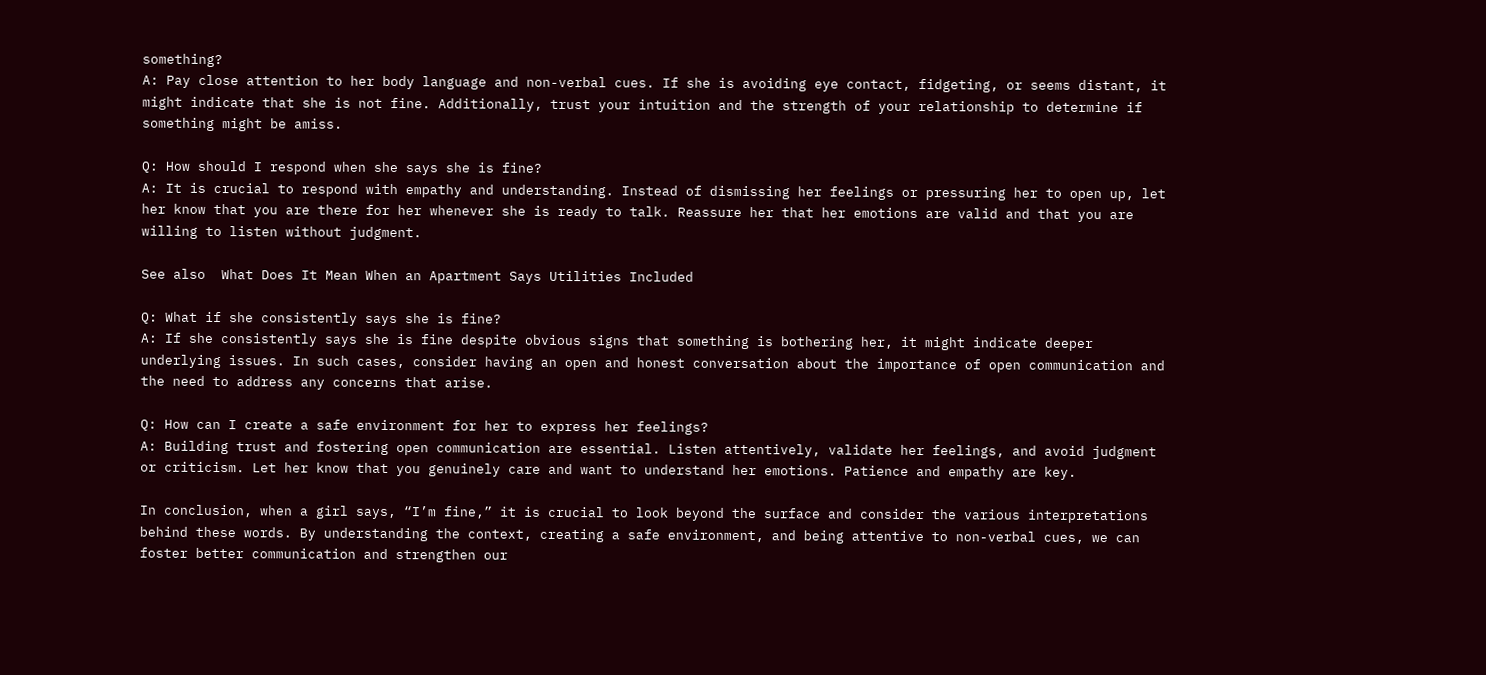something?
A: Pay close attention to her body language and non-verbal cues. If she is avoiding eye contact, fidgeting, or seems distant, it might indicate that she is not fine. Additionally, trust your intuition and the strength of your relationship to determine if something might be amiss.

Q: How should I respond when she says she is fine?
A: It is crucial to respond with empathy and understanding. Instead of dismissing her feelings or pressuring her to open up, let her know that you are there for her whenever she is ready to talk. Reassure her that her emotions are valid and that you are willing to listen without judgment.

See also  What Does It Mean When an Apartment Says Utilities Included

Q: What if she consistently says she is fine?
A: If she consistently says she is fine despite obvious signs that something is bothering her, it might indicate deeper underlying issues. In such cases, consider having an open and honest conversation about the importance of open communication and the need to address any concerns that arise.

Q: How can I create a safe environment for her to express her feelings?
A: Building trust and fostering open communication are essential. Listen attentively, validate her feelings, and avoid judgment or criticism. Let her know that you genuinely care and want to understand her emotions. Patience and empathy are key.

In conclusion, when a girl says, “I’m fine,” it is crucial to look beyond the surface and consider the various interpretations behind these words. By understanding the context, creating a safe environment, and being attentive to non-verbal cues, we can foster better communication and strengthen our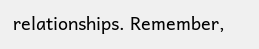relationships. Remember,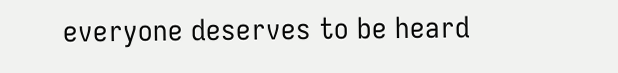everyone deserves to be heard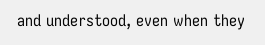and understood, even when they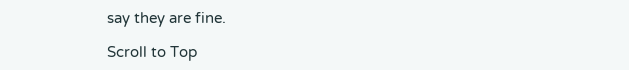say they are fine.

Scroll to Top